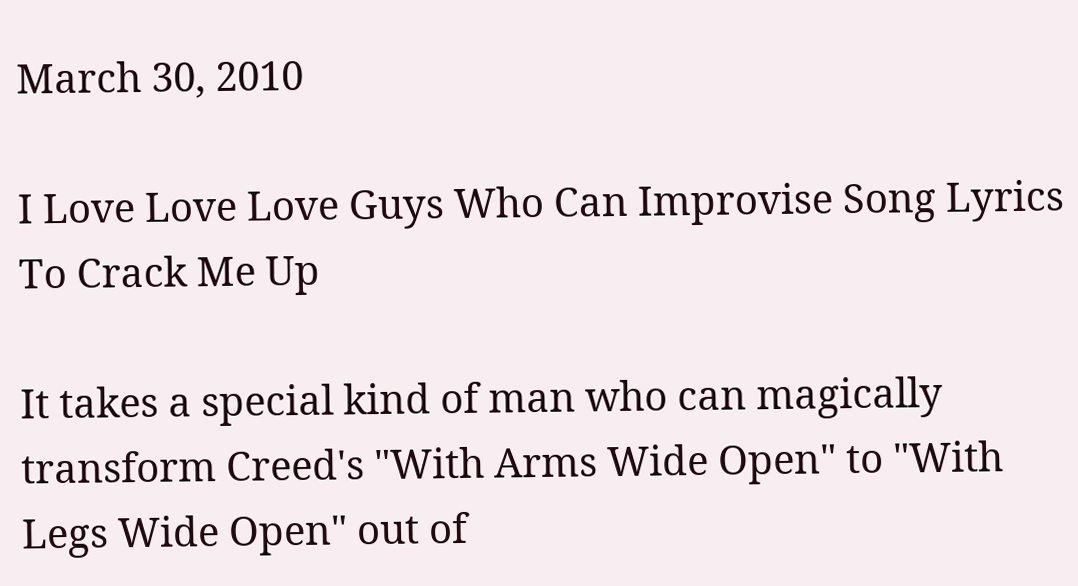March 30, 2010

I Love Love Love Guys Who Can Improvise Song Lyrics To Crack Me Up

It takes a special kind of man who can magically transform Creed's "With Arms Wide Open" to "With Legs Wide Open" out of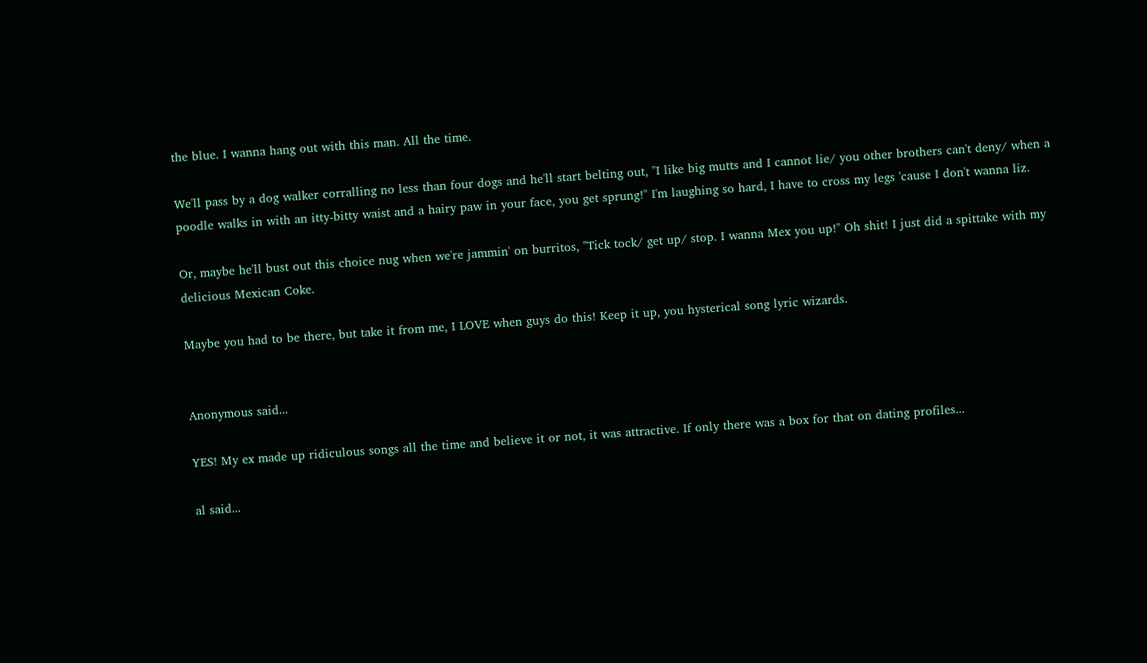the blue. I wanna hang out with this man. All the time.

We'll pass by a dog walker corralling no less than four dogs and he'll start belting out, "I like big mutts and I cannot lie/ you other brothers can't deny/ when a poodle walks in with an itty-bitty waist and a hairy paw in your face, you get sprung!" I'm laughing so hard, I have to cross my legs 'cause I don't wanna liz.

Or, maybe he'll bust out this choice nug when we're jammin' on burritos, "Tick tock/ get up/ stop. I wanna Mex you up!" Oh shit! I just did a spittake with my delicious Mexican Coke.

Maybe you had to be there, but take it from me, I LOVE when guys do this! Keep it up, you hysterical song lyric wizards.


Anonymous said...

YES! My ex made up ridiculous songs all the time and believe it or not, it was attractive. If only there was a box for that on dating profiles...

al said...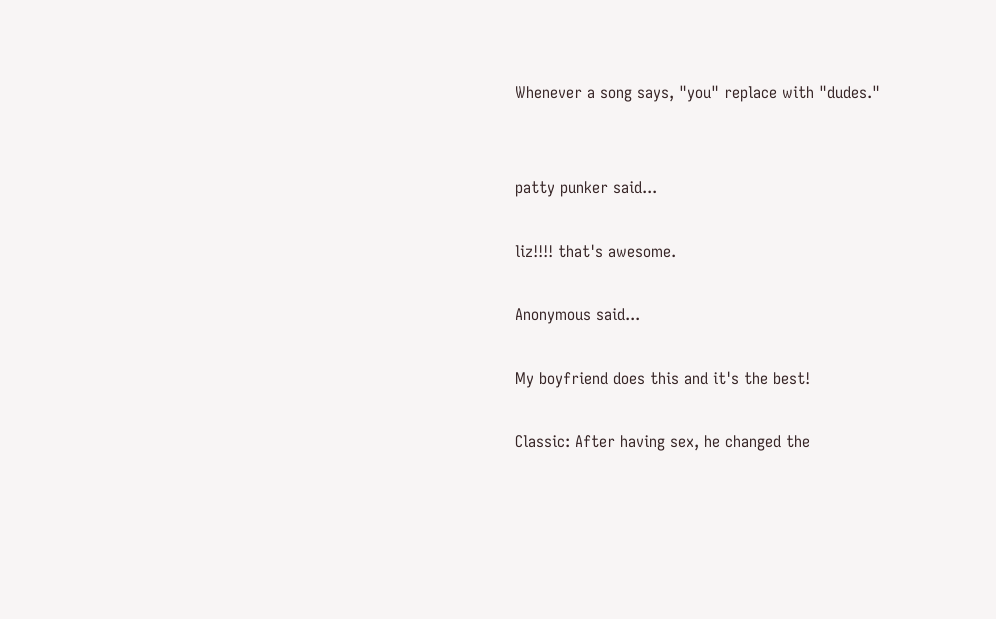Whenever a song says, "you" replace with "dudes."


patty punker said...

liz!!!! that's awesome.

Anonymous said...

My boyfriend does this and it's the best!

Classic: After having sex, he changed the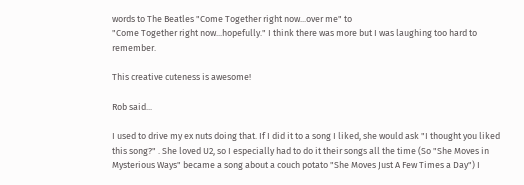words to The Beatles "Come Together right now...over me" to
"Come Together right now...hopefully." I think there was more but I was laughing too hard to remember.

This creative cuteness is awesome!

Rob said...

I used to drive my ex nuts doing that. If I did it to a song I liked, she would ask "I thought you liked this song?" . She loved U2, so I especially had to do it their songs all the time (So "She Moves in Mysterious Ways" became a song about a couch potato "She Moves Just A Few Times a Day") I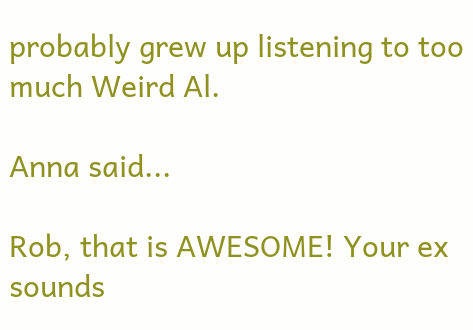probably grew up listening to too much Weird Al.

Anna said...

Rob, that is AWESOME! Your ex sounds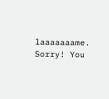laaaaaaame. Sorry! You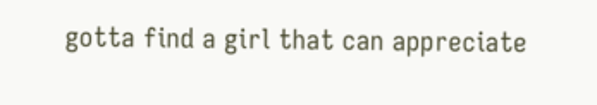gotta find a girl that can appreciate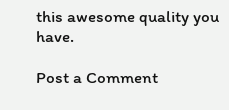this awesome quality you have.

Post a Comment